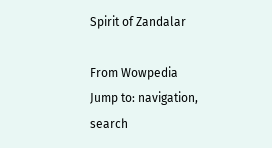Spirit of Zandalar

From Wowpedia
Jump to: navigation, search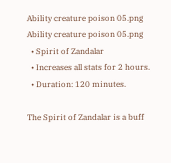Ability creature poison 05.png
Ability creature poison 05.png
  • Spirit of Zandalar
  • Increases all stats for 2 hours.
  • Duration: 120 minutes.

The Spirit of Zandalar is a buff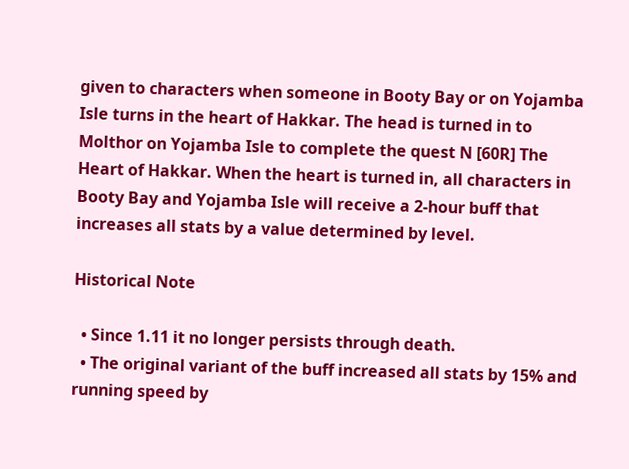given to characters when someone in Booty Bay or on Yojamba Isle turns in the heart of Hakkar. The head is turned in to Molthor on Yojamba Isle to complete the quest N [60R] The Heart of Hakkar. When the heart is turned in, all characters in Booty Bay and Yojamba Isle will receive a 2-hour buff that increases all stats by a value determined by level.

Historical Note

  • Since 1.11 it no longer persists through death.
  • The original variant of the buff increased all stats by 15% and running speed by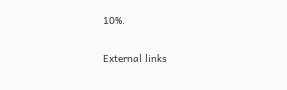10%.

External links